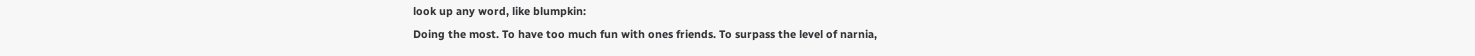look up any word, like blumpkin:
Doing the most. To have too much fun with ones friends. To surpass the level of narnia,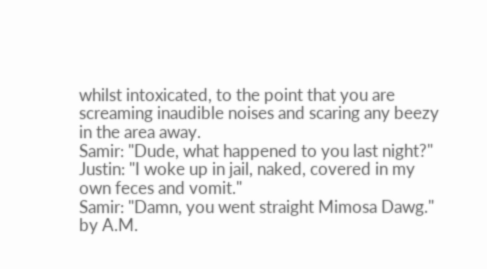whilst intoxicated, to the point that you are screaming inaudible noises and scaring any beezy in the area away.
Samir: "Dude, what happened to you last night?"
Justin: "I woke up in jail, naked, covered in my own feces and vomit."
Samir: "Damn, you went straight Mimosa Dawg."
by A.M.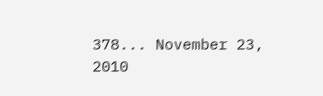378... November 23, 2010